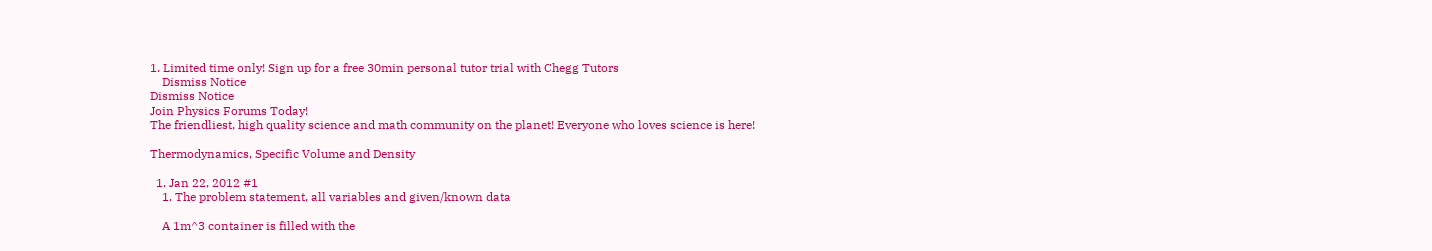1. Limited time only! Sign up for a free 30min personal tutor trial with Chegg Tutors
    Dismiss Notice
Dismiss Notice
Join Physics Forums Today!
The friendliest, high quality science and math community on the planet! Everyone who loves science is here!

Thermodynamics, Specific Volume and Density

  1. Jan 22, 2012 #1
    1. The problem statement, all variables and given/known data

    A 1m^3 container is filled with the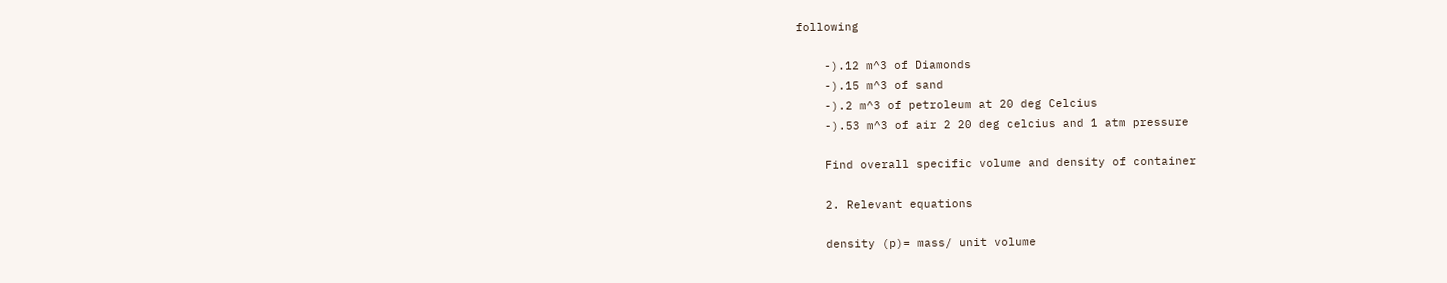following

    -).12 m^3 of Diamonds
    -).15 m^3 of sand
    -).2 m^3 of petroleum at 20 deg Celcius
    -).53 m^3 of air 2 20 deg celcius and 1 atm pressure

    Find overall specific volume and density of container

    2. Relevant equations

    density (p)= mass/ unit volume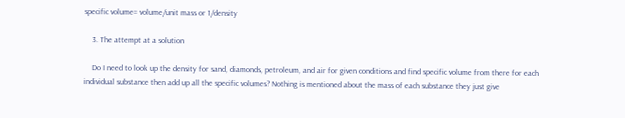specific volume= volume/unit mass or 1/density

    3. The attempt at a solution

    Do I need to look up the density for sand, diamonds, petroleum, and air for given conditions and find specific volume from there for each individual substance then add up all the specific volumes? Nothing is mentioned about the mass of each substance they just give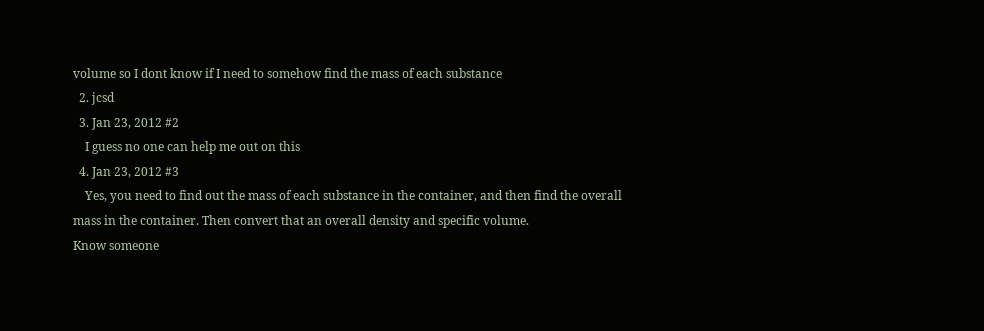volume so I dont know if I need to somehow find the mass of each substance
  2. jcsd
  3. Jan 23, 2012 #2
    I guess no one can help me out on this
  4. Jan 23, 2012 #3
    Yes, you need to find out the mass of each substance in the container, and then find the overall mass in the container. Then convert that an overall density and specific volume.
Know someone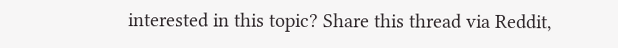interested in this topic? Share this thread via Reddit,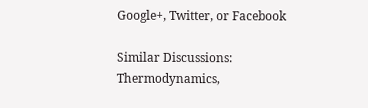Google+, Twitter, or Facebook

Similar Discussions: Thermodynamics,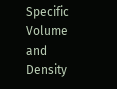Specific Volume and Density